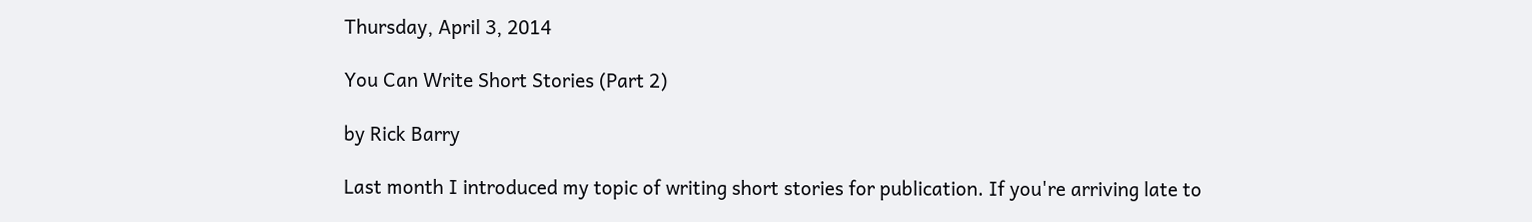Thursday, April 3, 2014

You Can Write Short Stories (Part 2)

by Rick Barry

Last month I introduced my topic of writing short stories for publication. If you're arriving late to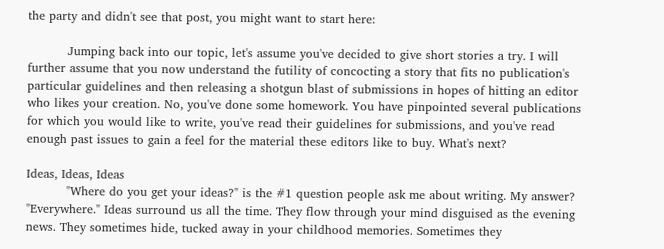the party and didn't see that post, you might want to start here:

          Jumping back into our topic, let's assume you've decided to give short stories a try. I will further assume that you now understand the futility of concocting a story that fits no publication's particular guidelines and then releasing a shotgun blast of submissions in hopes of hitting an editor who likes your creation. No, you've done some homework. You have pinpointed several publications for which you would like to write, you've read their guidelines for submissions, and you've read enough past issues to gain a feel for the material these editors like to buy. What's next?

Ideas, Ideas, Ideas
          "Where do you get your ideas?" is the #1 question people ask me about writing. My answer? "Everywhere." Ideas surround us all the time. They flow through your mind disguised as the evening news. They sometimes hide, tucked away in your childhood memories. Sometimes they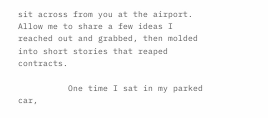sit across from you at the airport. Allow me to share a few ideas I reached out and grabbed, then molded into short stories that reaped contracts.

          One time I sat in my parked car,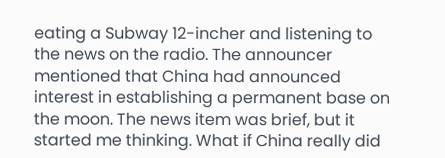eating a Subway 12-incher and listening to the news on the radio. The announcer mentioned that China had announced interest in establishing a permanent base on the moon. The news item was brief, but it started me thinking. What if China really did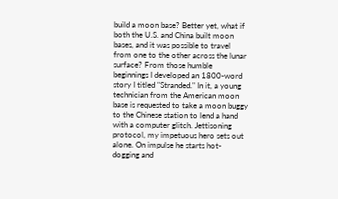build a moon base? Better yet, what if both the U.S. and China built moon bases, and it was possible to travel from one to the other across the lunar surface? From those humble beginnings I developed an 1800-word story I titled "Stranded." In it, a young technician from the American moon base is requested to take a moon buggy to the Chinese station to lend a hand with a computer glitch. Jettisoning protocol, my impetuous hero sets out alone. On impulse he starts hot-dogging and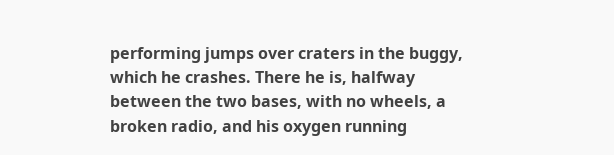performing jumps over craters in the buggy, which he crashes. There he is, halfway between the two bases, with no wheels, a broken radio, and his oxygen running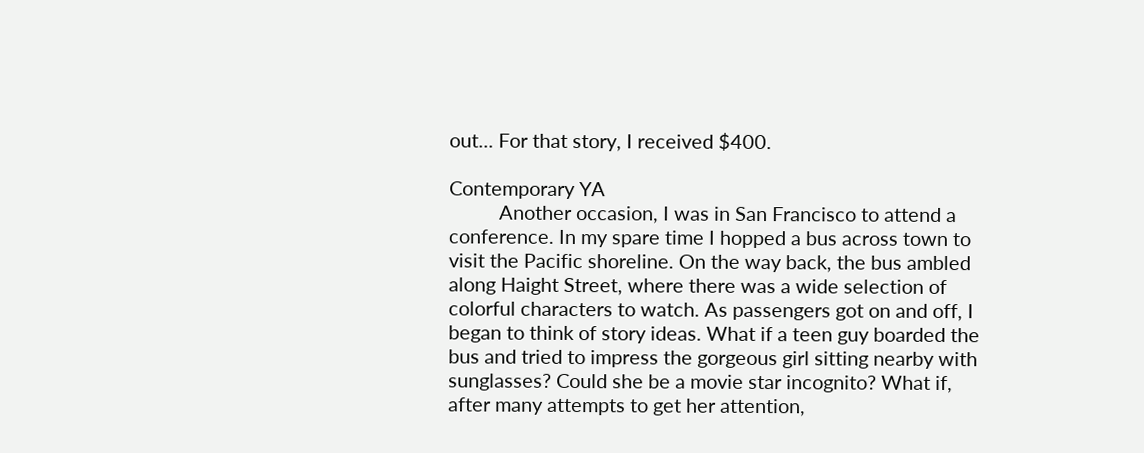out... For that story, I received $400.

Contemporary YA
          Another occasion, I was in San Francisco to attend a conference. In my spare time I hopped a bus across town to visit the Pacific shoreline. On the way back, the bus ambled along Haight Street, where there was a wide selection of colorful characters to watch. As passengers got on and off, I began to think of story ideas. What if a teen guy boarded the bus and tried to impress the gorgeous girl sitting nearby with sunglasses? Could she be a movie star incognito? What if, after many attempts to get her attention,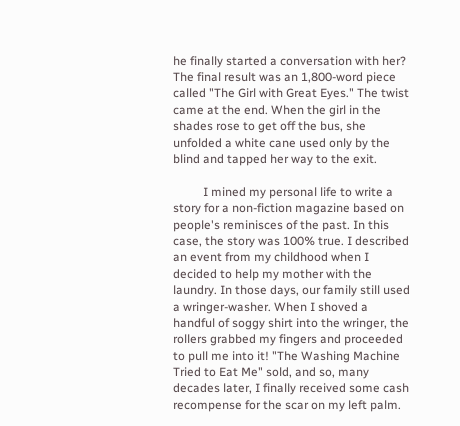he finally started a conversation with her? The final result was an 1,800-word piece called "The Girl with Great Eyes." The twist came at the end. When the girl in the shades rose to get off the bus, she unfolded a white cane used only by the blind and tapped her way to the exit.

          I mined my personal life to write a story for a non-fiction magazine based on people's reminisces of the past. In this case, the story was 100% true. I described an event from my childhood when I decided to help my mother with the laundry. In those days, our family still used a wringer-washer. When I shoved a handful of soggy shirt into the wringer, the rollers grabbed my fingers and proceeded to pull me into it! "The Washing Machine Tried to Eat Me" sold, and so, many decades later, I finally received some cash recompense for the scar on my left palm.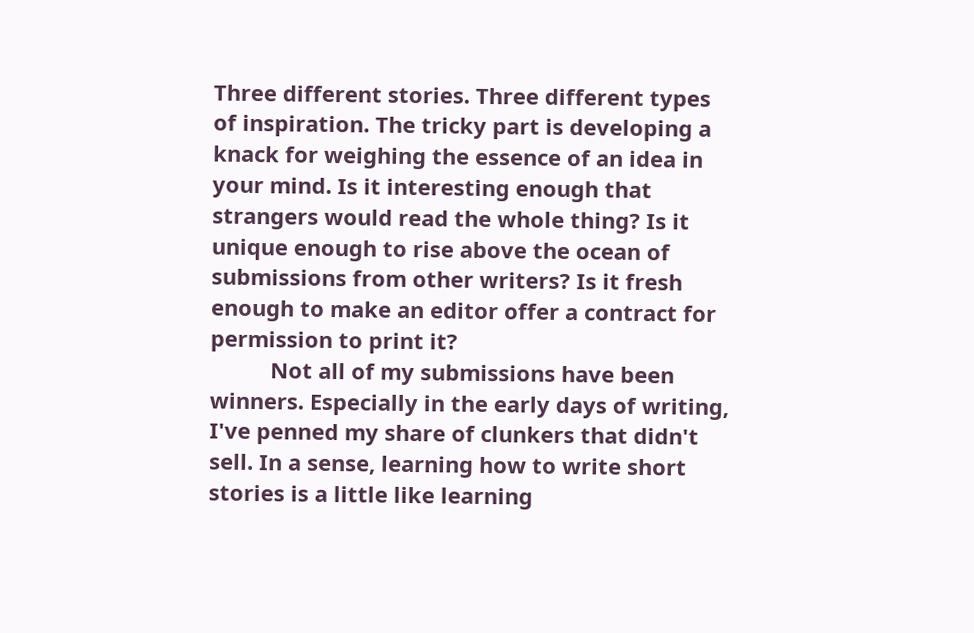Three different stories. Three different types of inspiration. The tricky part is developing a knack for weighing the essence of an idea in your mind. Is it interesting enough that strangers would read the whole thing? Is it unique enough to rise above the ocean of submissions from other writers? Is it fresh enough to make an editor offer a contract for permission to print it?
          Not all of my submissions have been winners. Especially in the early days of writing, I've penned my share of clunkers that didn't sell. In a sense, learning how to write short stories is a little like learning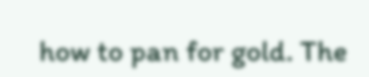how to pan for gold. The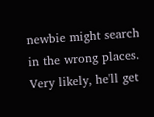newbie might search in the wrong places. Very likely, he'll get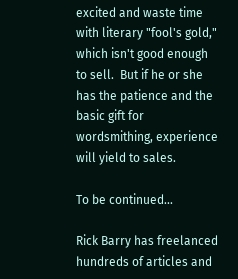excited and waste time with literary "fool's gold," which isn't good enough to sell.  But if he or she has the patience and the basic gift for wordsmithing, experience will yield to sales.

To be continued...

Rick Barry has freelanced hundreds of articles and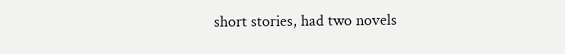short stories, had two novels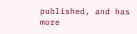published, and has more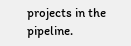projects in the pipeline.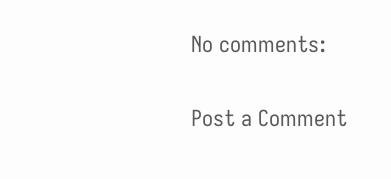No comments:

Post a Comment